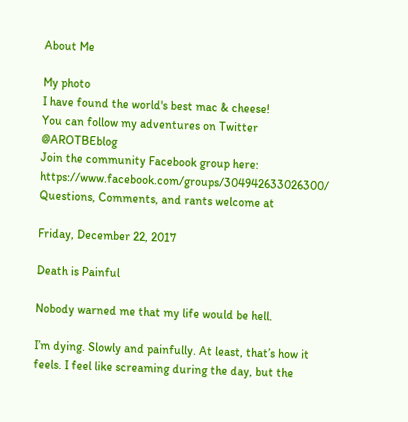About Me

My photo
I have found the world's best mac & cheese!
You can follow my adventures on Twitter @AROTBEblog
Join the community Facebook group here: https://www.facebook.com/groups/304942633026300/
Questions, Comments, and rants welcome at

Friday, December 22, 2017

Death is Painful

Nobody warned me that my life would be hell.

I’m dying. Slowly and painfully. At least, that’s how it feels. I feel like screaming during the day, but the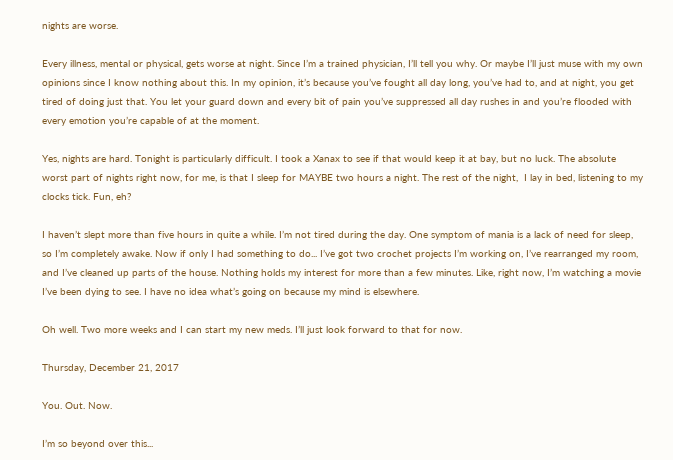nights are worse.

Every illness, mental or physical, gets worse at night. Since I’m a trained physician, I’ll tell you why. Or maybe I’ll just muse with my own opinions since I know nothing about this. In my opinion, it’s because you’ve fought all day long, you’ve had to, and at night, you get tired of doing just that. You let your guard down and every bit of pain you’ve suppressed all day rushes in and you’re flooded with every emotion you’re capable of at the moment.

Yes, nights are hard. Tonight is particularly difficult. I took a Xanax to see if that would keep it at bay, but no luck. The absolute worst part of nights right now, for me, is that I sleep for MAYBE two hours a night. The rest of the night,  I lay in bed, listening to my clocks tick. Fun, eh?

I haven’t slept more than five hours in quite a while. I’m not tired during the day. One symptom of mania is a lack of need for sleep, so I’m completely awake. Now if only I had something to do... I’ve got two crochet projects I’m working on, I’ve rearranged my room, and I’ve cleaned up parts of the house. Nothing holds my interest for more than a few minutes. Like, right now, I’m watching a movie I’ve been dying to see. I have no idea what’s going on because my mind is elsewhere.

Oh well. Two more weeks and I can start my new meds. I’ll just look forward to that for now.

Thursday, December 21, 2017

You. Out. Now.

I’m so beyond over this...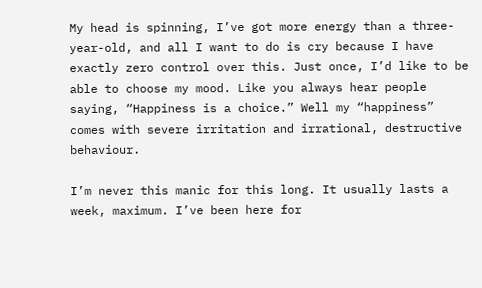My head is spinning, I’ve got more energy than a three-year-old, and all I want to do is cry because I have exactly zero control over this. Just once, I’d like to be able to choose my mood. Like you always hear people saying, “Happiness is a choice.” Well my “happiness” comes with severe irritation and irrational, destructive behaviour.

I’m never this manic for this long. It usually lasts a week, maximum. I’ve been here for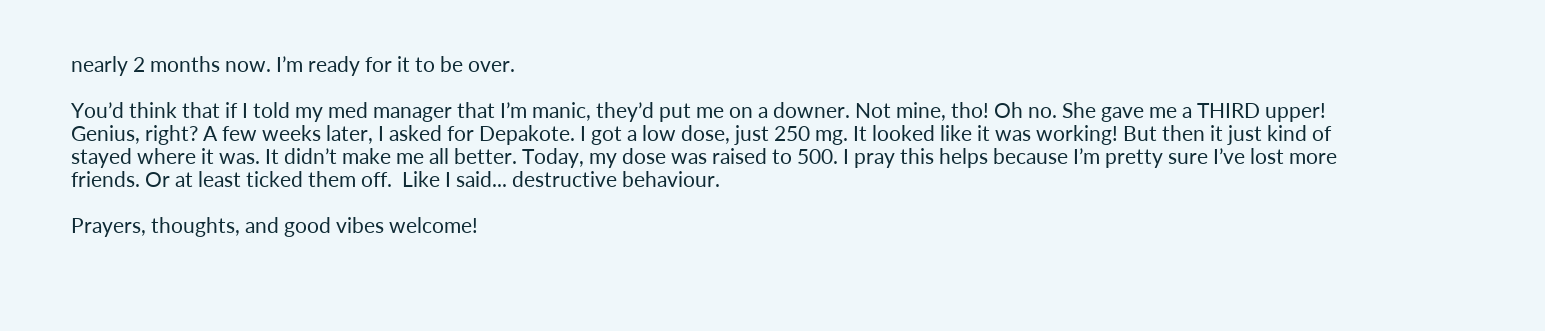nearly 2 months now. I’m ready for it to be over.

You’d think that if I told my med manager that I’m manic, they’d put me on a downer. Not mine, tho! Oh no. She gave me a THIRD upper! Genius, right? A few weeks later, I asked for Depakote. I got a low dose, just 250 mg. It looked like it was working! But then it just kind of stayed where it was. It didn’t make me all better. Today, my dose was raised to 500. I pray this helps because I’m pretty sure I’ve lost more friends. Or at least ticked them off.  Like I said... destructive behaviour.

Prayers, thoughts, and good vibes welcome!